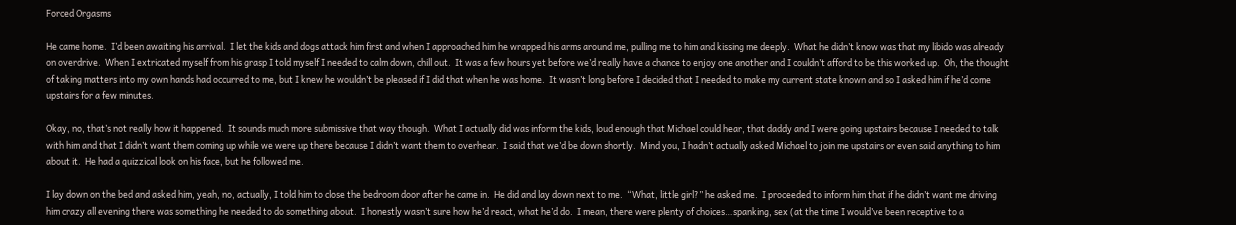Forced Orgasms

He came home.  I’d been awaiting his arrival.  I let the kids and dogs attack him first and when I approached him he wrapped his arms around me, pulling me to him and kissing me deeply.  What he didn’t know was that my libido was already on overdrive.  When I extricated myself from his grasp I told myself I needed to calm down, chill out.  It was a few hours yet before we’d really have a chance to enjoy one another and I couldn’t afford to be this worked up.  Oh, the thought of taking matters into my own hands had occurred to me, but I knew he wouldn’t be pleased if I did that when he was home.  It wasn’t long before I decided that I needed to make my current state known and so I asked him if he’d come upstairs for a few minutes.

Okay, no, that’s not really how it happened.  It sounds much more submissive that way though.  What I actually did was inform the kids, loud enough that Michael could hear, that daddy and I were going upstairs because I needed to talk with him and that I didn’t want them coming up while we were up there because I didn’t want them to overhear.  I said that we’d be down shortly.  Mind you, I hadn’t actually asked Michael to join me upstairs or even said anything to him about it.  He had a quizzical look on his face, but he followed me.

I lay down on the bed and asked him, yeah, no, actually, I told him to close the bedroom door after he came in.  He did and lay down next to me.  “What, little girl?” he asked me.  I proceeded to inform him that if he didn’t want me driving him crazy all evening there was something he needed to do something about.  I honestly wasn’t sure how he’d react, what he’d do.  I mean, there were plenty of choices…spanking, sex (at the time I would’ve been receptive to a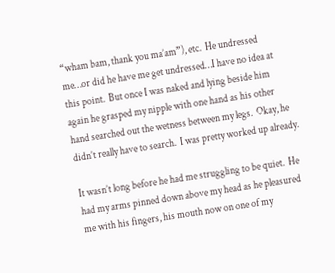“wham bam, thank you ma’am”), etc.  He undressed me…or did he have me get undressed…I have no idea at this point.  But once I was naked and lying beside him again he grasped my nipple with one hand as his other hand searched out the wetness between my legs.  Okay, he didn’t really have to search.  I was pretty worked up already.

It wasn’t long before he had me struggling to be quiet.  He had my arms pinned down above my head as he pleasured me with his fingers, his mouth now on one of my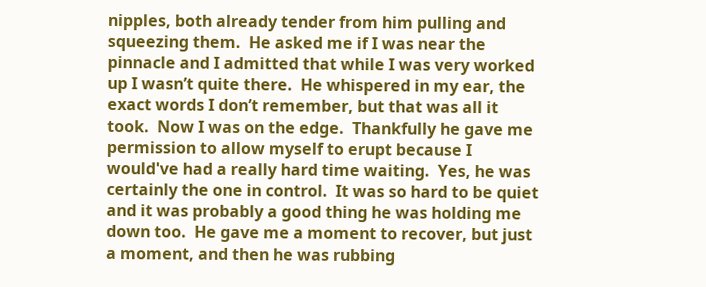nipples, both already tender from him pulling and squeezing them.  He asked me if I was near the pinnacle and I admitted that while I was very worked up I wasn’t quite there.  He whispered in my ear, the exact words I don’t remember, but that was all it took.  Now I was on the edge.  Thankfully he gave me permission to allow myself to erupt because I would've had a really hard time waiting.  Yes, he was certainly the one in control.  It was so hard to be quiet and it was probably a good thing he was holding me down too.  He gave me a moment to recover, but just a moment, and then he was rubbing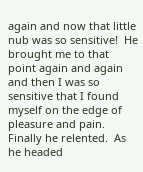again and now that little nub was so sensitive!  He brought me to that point again and again and then I was so sensitive that I found myself on the edge of pleasure and pain.  Finally he relented.  As he headed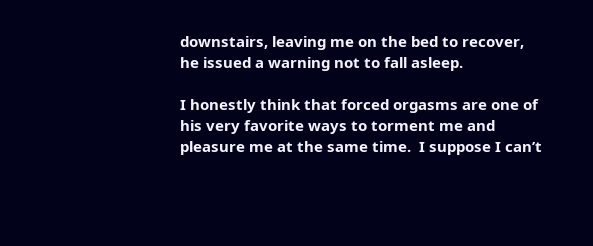downstairs, leaving me on the bed to recover, he issued a warning not to fall asleep.

I honestly think that forced orgasms are one of his very favorite ways to torment me and pleasure me at the same time.  I suppose I can’t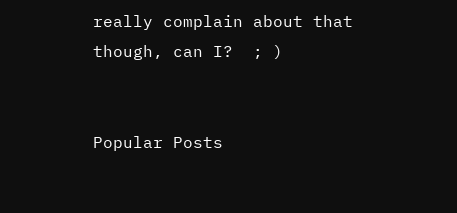really complain about that though, can I?  ; )


Popular Posts